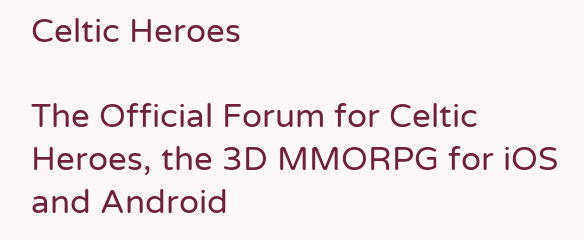Celtic Heroes

The Official Forum for Celtic Heroes, the 3D MMORPG for iOS and Android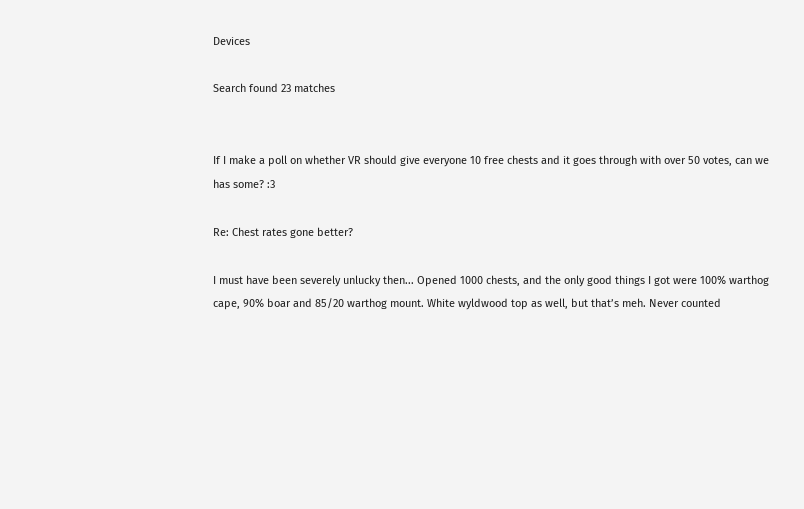Devices

Search found 23 matches


If I make a poll on whether VR should give everyone 10 free chests and it goes through with over 50 votes, can we has some? :3

Re: Chest rates gone better?

I must have been severely unlucky then... Opened 1000 chests, and the only good things I got were 100% warthog cape, 90% boar and 85/20 warthog mount. White wyldwood top as well, but that’s meh. Never counted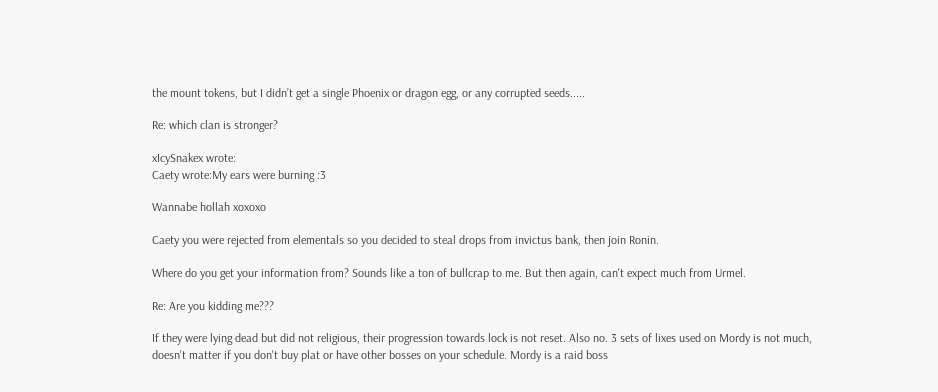the mount tokens, but I didn’t get a single Phoenix or dragon egg, or any corrupted seeds.....

Re: which clan is stronger?

xIcySnakex wrote:
Caety wrote:My ears were burning :3

Wannabe hollah xoxoxo

Caety you were rejected from elementals so you decided to steal drops from invictus bank, then join Ronin.

Where do you get your information from? Sounds like a ton of bullcrap to me. But then again, can't expect much from Urmel.

Re: Are you kidding me???

If they were lying dead but did not religious, their progression towards lock is not reset. Also no. 3 sets of lixes used on Mordy is not much, doesn't matter if you don't buy plat or have other bosses on your schedule. Mordy is a raid boss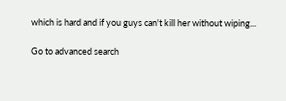which is hard and if you guys can't kill her without wiping...

Go to advanced search